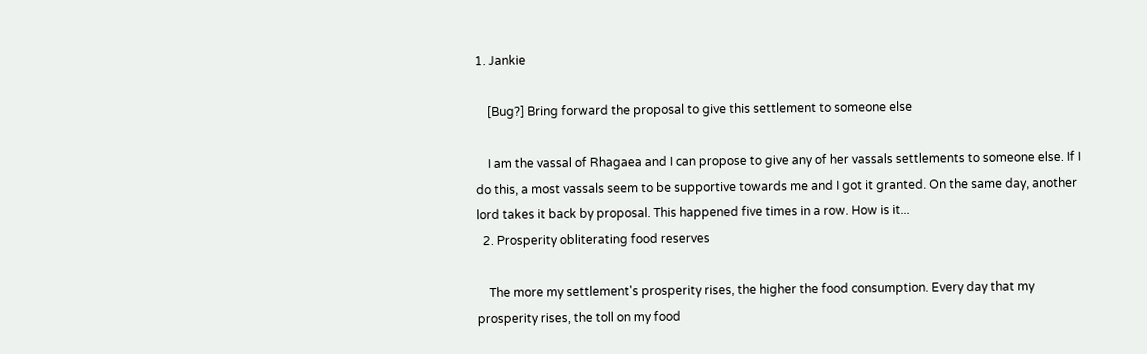1. Jankie

    [Bug?] Bring forward the proposal to give this settlement to someone else

    I am the vassal of Rhagaea and I can propose to give any of her vassals settlements to someone else. If I do this, a most vassals seem to be supportive towards me and I got it granted. On the same day, another lord takes it back by proposal. This happened five times in a row. How is it...
  2. Prosperity obliterating food reserves

    The more my settlement's prosperity rises, the higher the food consumption. Every day that my prosperity rises, the toll on my food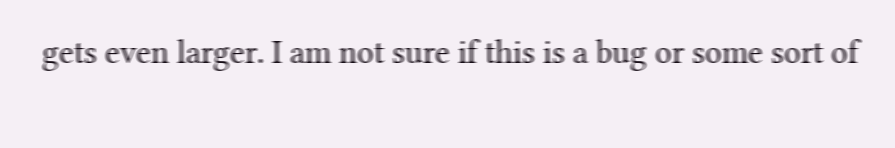gets even larger. I am not sure if this is a bug or some sort of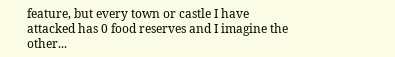feature, but every town or castle I have attacked has 0 food reserves and I imagine the other...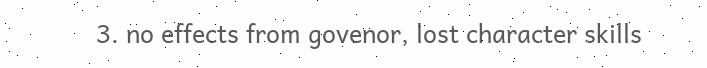3. no effects from govenor, lost character skills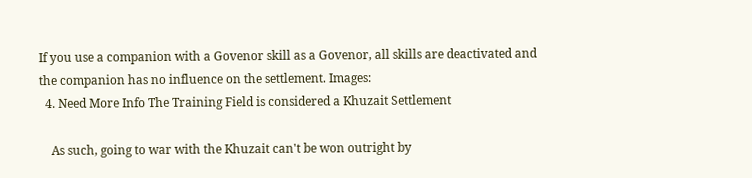If you use a companion with a Govenor skill as a Govenor, all skills are deactivated and the companion has no influence on the settlement. Images:
  4. Need More Info The Training Field is considered a Khuzait Settlement

    As such, going to war with the Khuzait can't be won outright by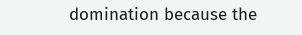domination because the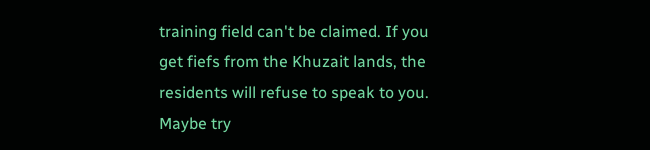training field can't be claimed. If you get fiefs from the Khuzait lands, the residents will refuse to speak to you. Maybe try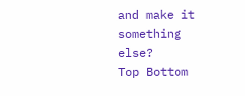and make it something else?
Top Bottom